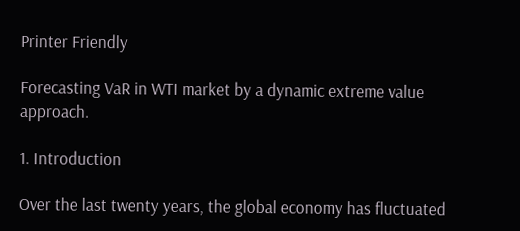Printer Friendly

Forecasting VaR in WTI market by a dynamic extreme value approach.

1. Introduction

Over the last twenty years, the global economy has fluctuated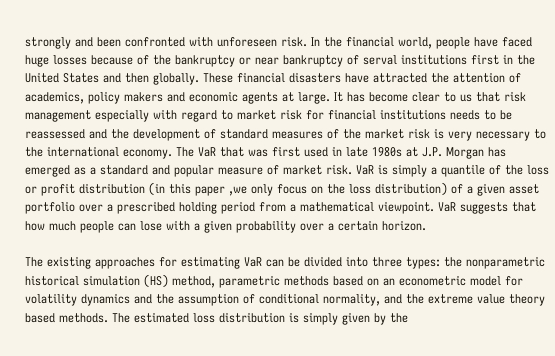strongly and been confronted with unforeseen risk. In the financial world, people have faced huge losses because of the bankruptcy or near bankruptcy of serval institutions first in the United States and then globally. These financial disasters have attracted the attention of academics, policy makers and economic agents at large. It has become clear to us that risk management especially with regard to market risk for financial institutions needs to be reassessed and the development of standard measures of the market risk is very necessary to the international economy. The VaR that was first used in late 1980s at J.P. Morgan has emerged as a standard and popular measure of market risk. VaR is simply a quantile of the loss or profit distribution (in this paper ,we only focus on the loss distribution) of a given asset portfolio over a prescribed holding period from a mathematical viewpoint. VaR suggests that how much people can lose with a given probability over a certain horizon.

The existing approaches for estimating VaR can be divided into three types: the nonparametric historical simulation (HS) method, parametric methods based on an econometric model for volatility dynamics and the assumption of conditional normality, and the extreme value theory based methods. The estimated loss distribution is simply given by the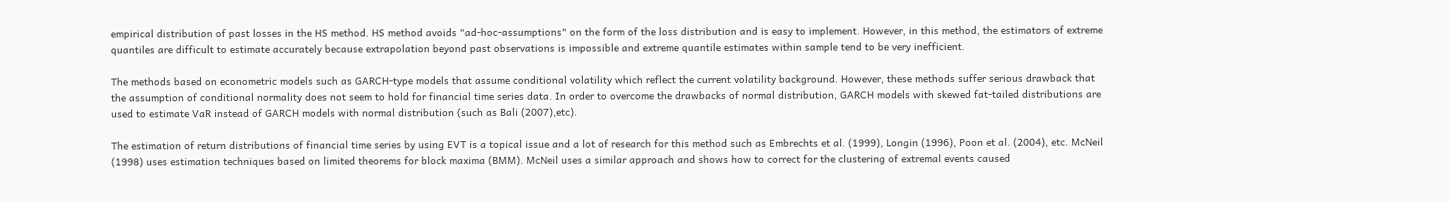empirical distribution of past losses in the HS method. HS method avoids "ad-hoc-assumptions" on the form of the loss distribution and is easy to implement. However, in this method, the estimators of extreme quantiles are difficult to estimate accurately because extrapolation beyond past observations is impossible and extreme quantile estimates within sample tend to be very inefficient.

The methods based on econometric models such as GARCH-type models that assume conditional volatility which reflect the current volatility background. However, these methods suffer serious drawback that the assumption of conditional normality does not seem to hold for financial time series data. In order to overcome the drawbacks of normal distribution, GARCH models with skewed fat-tailed distributions are used to estimate VaR instead of GARCH models with normal distribution (such as Bali (2007),etc).

The estimation of return distributions of financial time series by using EVT is a topical issue and a lot of research for this method such as Embrechts et al. (1999), Longin (1996), Poon et al. (2004), etc. McNeil (1998) uses estimation techniques based on limited theorems for block maxima (BMM). McNeil uses a similar approach and shows how to correct for the clustering of extremal events caused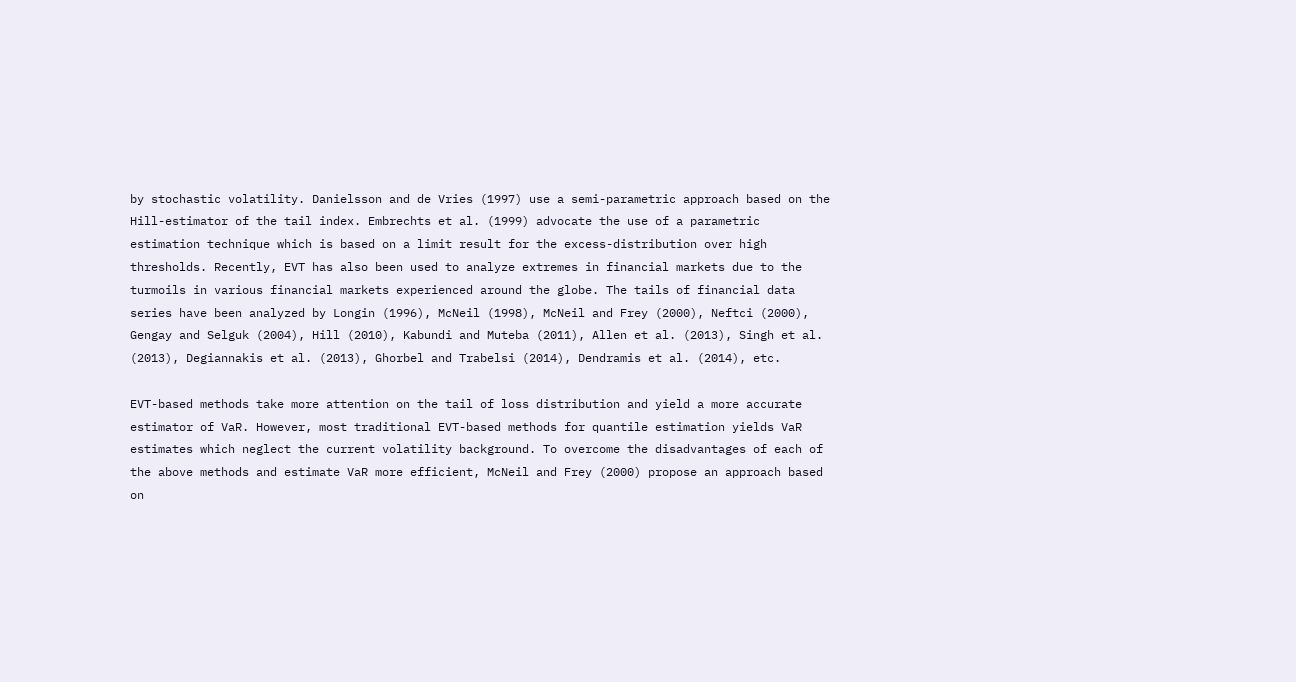by stochastic volatility. Danielsson and de Vries (1997) use a semi-parametric approach based on the Hill-estimator of the tail index. Embrechts et al. (1999) advocate the use of a parametric estimation technique which is based on a limit result for the excess-distribution over high thresholds. Recently, EVT has also been used to analyze extremes in financial markets due to the turmoils in various financial markets experienced around the globe. The tails of financial data series have been analyzed by Longin (1996), McNeil (1998), McNeil and Frey (2000), Neftci (2000), Gengay and Selguk (2004), Hill (2010), Kabundi and Muteba (2011), Allen et al. (2013), Singh et al. (2013), Degiannakis et al. (2013), Ghorbel and Trabelsi (2014), Dendramis et al. (2014), etc.

EVT-based methods take more attention on the tail of loss distribution and yield a more accurate estimator of VaR. However, most traditional EVT-based methods for quantile estimation yields VaR estimates which neglect the current volatility background. To overcome the disadvantages of each of the above methods and estimate VaR more efficient, McNeil and Frey (2000) propose an approach based on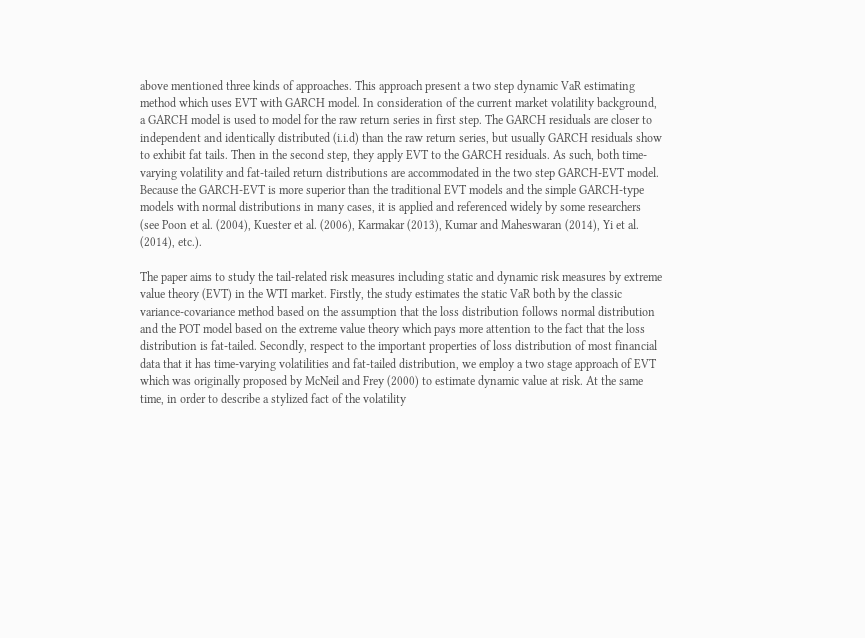above mentioned three kinds of approaches. This approach present a two step dynamic VaR estimating method which uses EVT with GARCH model. In consideration of the current market volatility background, a GARCH model is used to model for the raw return series in first step. The GARCH residuals are closer to independent and identically distributed (i.i.d) than the raw return series, but usually GARCH residuals show to exhibit fat tails. Then in the second step, they apply EVT to the GARCH residuals. As such, both time- varying volatility and fat-tailed return distributions are accommodated in the two step GARCH-EVT model. Because the GARCH-EVT is more superior than the traditional EVT models and the simple GARCH-type models with normal distributions in many cases, it is applied and referenced widely by some researchers (see Poon et al. (2004), Kuester et al. (2006), Karmakar (2013), Kumar and Maheswaran (2014), Yi et al. (2014), etc.).

The paper aims to study the tail-related risk measures including static and dynamic risk measures by extreme value theory (EVT) in the WTI market. Firstly, the study estimates the static VaR both by the classic variance-covariance method based on the assumption that the loss distribution follows normal distribution and the POT model based on the extreme value theory which pays more attention to the fact that the loss distribution is fat-tailed. Secondly, respect to the important properties of loss distribution of most financial data that it has time-varying volatilities and fat-tailed distribution, we employ a two stage approach of EVT which was originally proposed by McNeil and Frey (2000) to estimate dynamic value at risk. At the same time, in order to describe a stylized fact of the volatility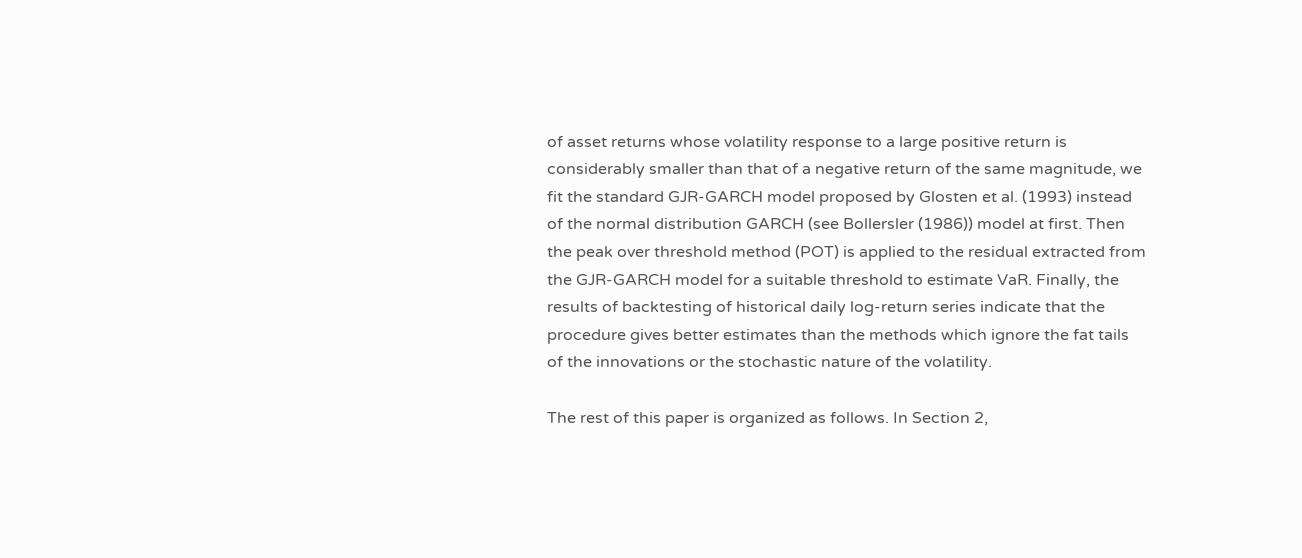of asset returns whose volatility response to a large positive return is considerably smaller than that of a negative return of the same magnitude, we fit the standard GJR-GARCH model proposed by Glosten et al. (1993) instead of the normal distribution GARCH (see Bollersler (1986)) model at first. Then the peak over threshold method (POT) is applied to the residual extracted from the GJR-GARCH model for a suitable threshold to estimate VaR. Finally, the results of backtesting of historical daily log-return series indicate that the procedure gives better estimates than the methods which ignore the fat tails of the innovations or the stochastic nature of the volatility.

The rest of this paper is organized as follows. In Section 2,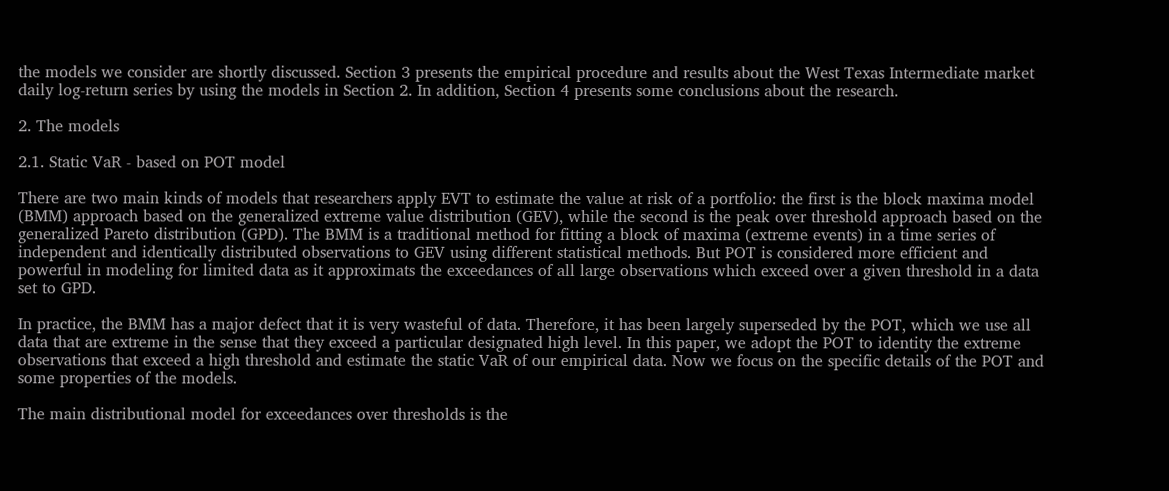the models we consider are shortly discussed. Section 3 presents the empirical procedure and results about the West Texas Intermediate market daily log-return series by using the models in Section 2. In addition, Section 4 presents some conclusions about the research.

2. The models

2.1. Static VaR - based on POT model

There are two main kinds of models that researchers apply EVT to estimate the value at risk of a portfolio: the first is the block maxima model (BMM) approach based on the generalized extreme value distribution (GEV), while the second is the peak over threshold approach based on the generalized Pareto distribution (GPD). The BMM is a traditional method for fitting a block of maxima (extreme events) in a time series of independent and identically distributed observations to GEV using different statistical methods. But POT is considered more efficient and powerful in modeling for limited data as it approximats the exceedances of all large observations which exceed over a given threshold in a data set to GPD.

In practice, the BMM has a major defect that it is very wasteful of data. Therefore, it has been largely superseded by the POT, which we use all data that are extreme in the sense that they exceed a particular designated high level. In this paper, we adopt the POT to identity the extreme observations that exceed a high threshold and estimate the static VaR of our empirical data. Now we focus on the specific details of the POT and some properties of the models.

The main distributional model for exceedances over thresholds is the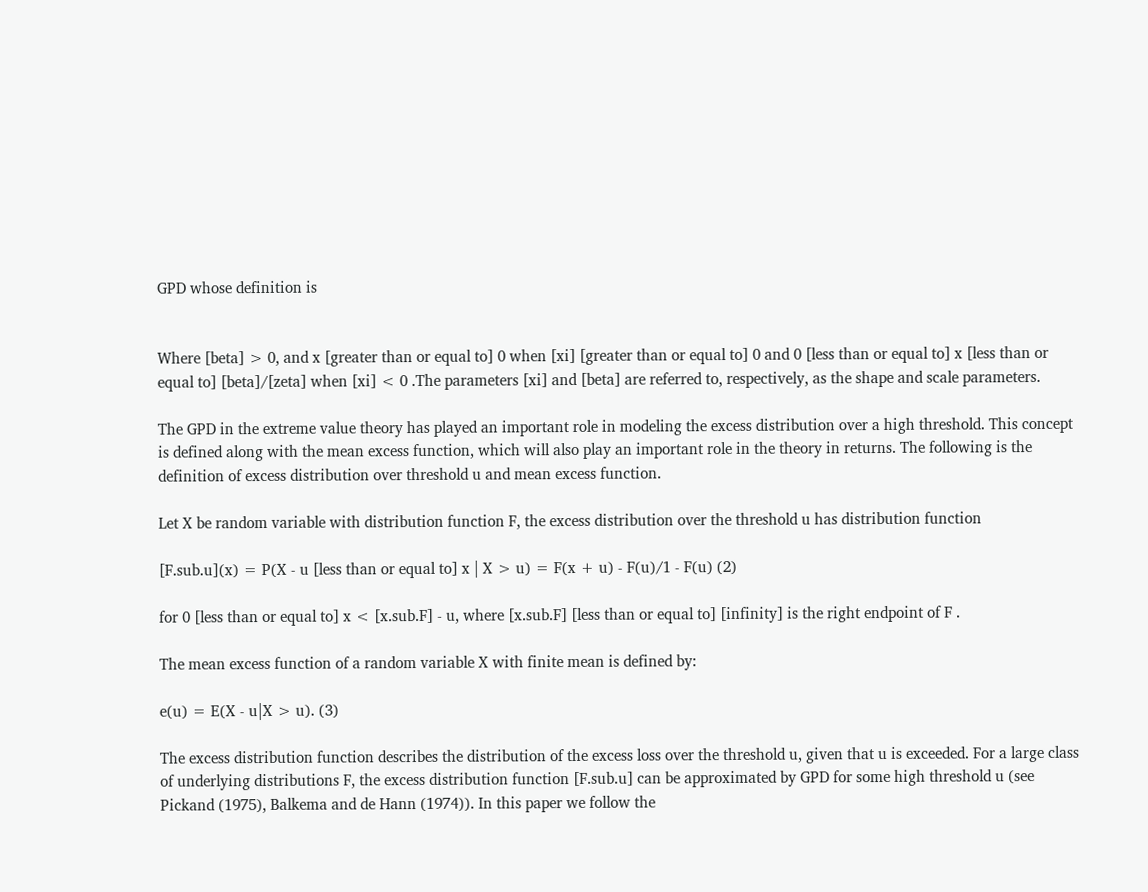GPD whose definition is


Where [beta] > 0, and x [greater than or equal to] 0 when [xi] [greater than or equal to] 0 and 0 [less than or equal to] x [less than or equal to] [beta]/[zeta] when [xi] < 0 .The parameters [xi] and [beta] are referred to, respectively, as the shape and scale parameters.

The GPD in the extreme value theory has played an important role in modeling the excess distribution over a high threshold. This concept is defined along with the mean excess function, which will also play an important role in the theory in returns. The following is the definition of excess distribution over threshold u and mean excess function.

Let X be random variable with distribution function F, the excess distribution over the threshold u has distribution function

[F.sub.u](x) = P(X - u [less than or equal to] x | X > u) = F(x + u) - F(u)/1 - F(u) (2)

for 0 [less than or equal to] x < [x.sub.F] - u, where [x.sub.F] [less than or equal to] [infinity] is the right endpoint of F .

The mean excess function of a random variable X with finite mean is defined by:

e(u) = E(X - u|X > u). (3)

The excess distribution function describes the distribution of the excess loss over the threshold u, given that u is exceeded. For a large class of underlying distributions F, the excess distribution function [F.sub.u] can be approximated by GPD for some high threshold u (see Pickand (1975), Balkema and de Hann (1974)). In this paper we follow the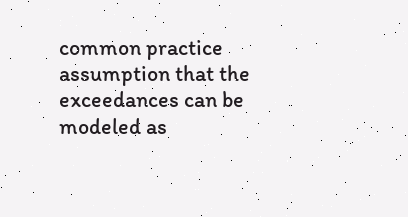common practice assumption that the exceedances can be modeled as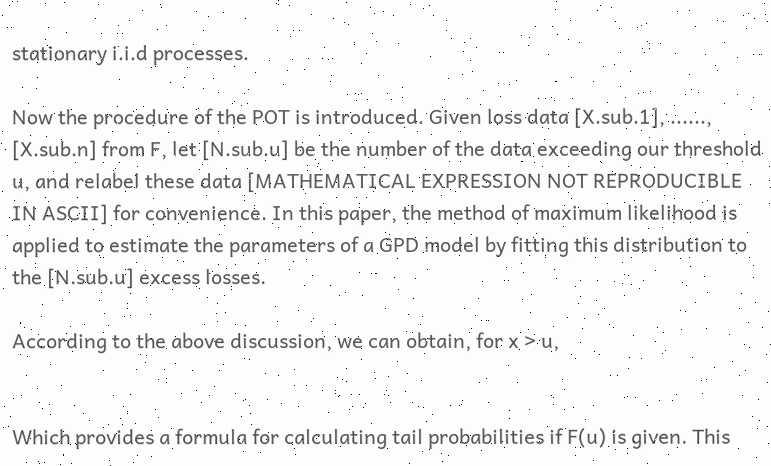stationary i.i.d processes.

Now the procedure of the POT is introduced. Given loss data [X.sub.1], ......, [X.sub.n] from F, let [N.sub.u] be the number of the data exceeding our threshold u, and relabel these data [MATHEMATICAL EXPRESSION NOT REPRODUCIBLE IN ASCII] for convenience. In this paper, the method of maximum likelihood is applied to estimate the parameters of a GPD model by fitting this distribution to the [N.sub.u] excess losses.

According to the above discussion, we can obtain, for x > u,


Which provides a formula for calculating tail probabilities if F(u) is given. This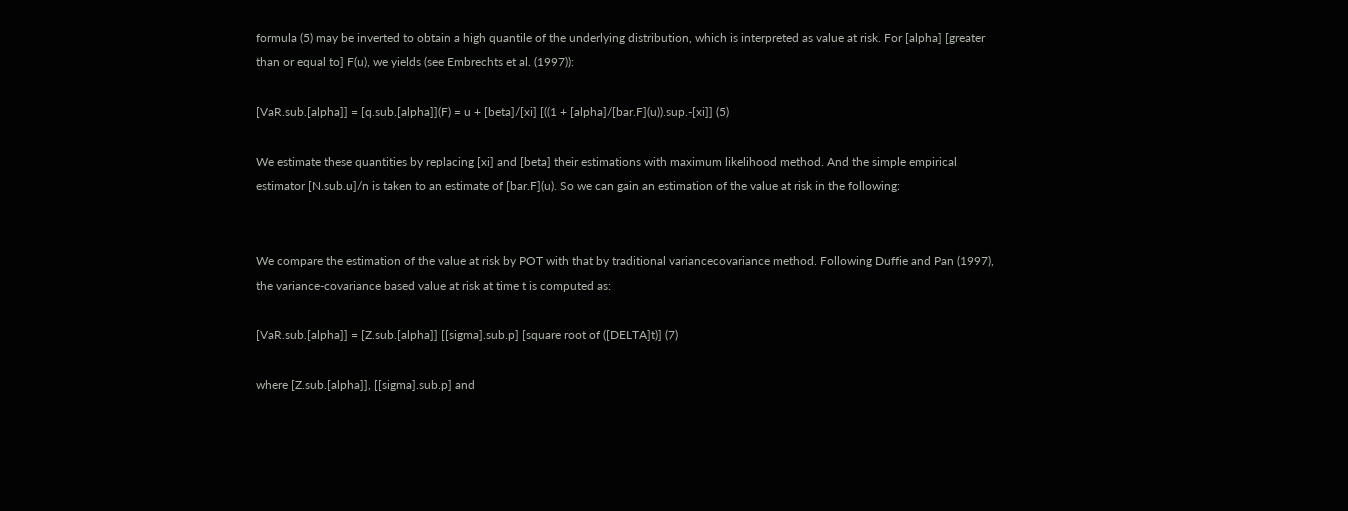formula (5) may be inverted to obtain a high quantile of the underlying distribution, which is interpreted as value at risk. For [alpha] [greater than or equal to] F(u), we yields (see Embrechts et al. (1997)):

[VaR.sub.[alpha]] = [q.sub.[alpha]](F) = u + [beta]/[xi] [((1 + [alpha]/[bar.F](u)).sup.-[xi]] (5)

We estimate these quantities by replacing [xi] and [beta] their estimations with maximum likelihood method. And the simple empirical estimator [N.sub.u]/n is taken to an estimate of [bar.F](u). So we can gain an estimation of the value at risk in the following:


We compare the estimation of the value at risk by POT with that by traditional variancecovariance method. Following Duffie and Pan (1997), the variance-covariance based value at risk at time t is computed as:

[VaR.sub.[alpha]] = [Z.sub.[alpha]] [[sigma].sub.p] [square root of ([DELTA]t)] (7)

where [Z.sub.[alpha]], [[sigma].sub.p] and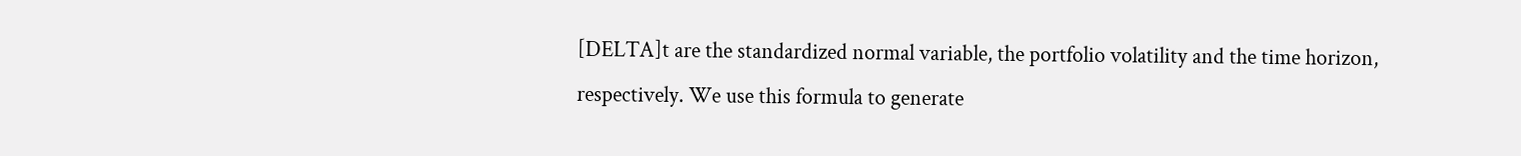[DELTA]t are the standardized normal variable, the portfolio volatility and the time horizon, respectively. We use this formula to generate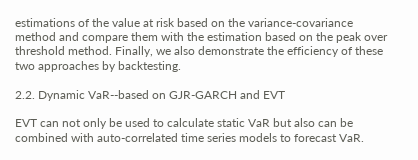estimations of the value at risk based on the variance-covariance method and compare them with the estimation based on the peak over threshold method. Finally, we also demonstrate the efficiency of these two approaches by backtesting.

2.2. Dynamic VaR--based on GJR-GARCH and EVT

EVT can not only be used to calculate static VaR but also can be combined with auto-correlated time series models to forecast VaR.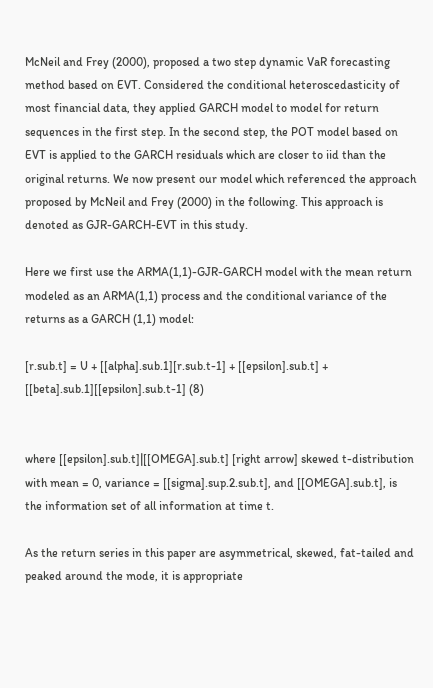McNeil and Frey (2000), proposed a two step dynamic VaR forecasting method based on EVT. Considered the conditional heteroscedasticity of most financial data, they applied GARCH model to model for return sequences in the first step. In the second step, the POT model based on EVT is applied to the GARCH residuals which are closer to iid than the original returns. We now present our model which referenced the approach proposed by McNeil and Frey (2000) in the following. This approach is denoted as GJR-GARCH-EVT in this study.

Here we first use the ARMA(1,1)-GJR-GARCH model with the mean return modeled as an ARMA(1,1) process and the conditional variance of the returns as a GARCH (1,1) model:

[r.sub.t] = U + [[alpha].sub.1][r.sub.t-1] + [[epsilon].sub.t] + [[beta].sub.1][[epsilon].sub.t-1] (8)


where [[epsilon].sub.t]|[[OMEGA].sub.t] [right arrow] skewed t-distribution with mean = 0, variance = [[sigma].sup.2.sub.t], and [[OMEGA].sub.t], is the information set of all information at time t.

As the return series in this paper are asymmetrical, skewed, fat-tailed and peaked around the mode, it is appropriate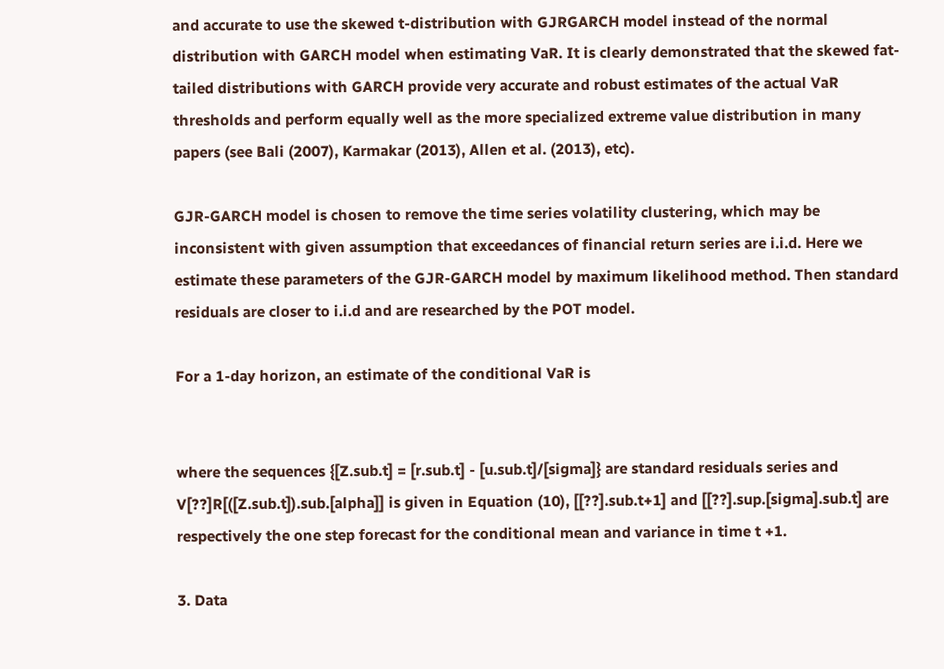and accurate to use the skewed t-distribution with GJRGARCH model instead of the normal distribution with GARCH model when estimating VaR. It is clearly demonstrated that the skewed fat-tailed distributions with GARCH provide very accurate and robust estimates of the actual VaR thresholds and perform equally well as the more specialized extreme value distribution in many papers (see Bali (2007), Karmakar (2013), Allen et al. (2013), etc).

GJR-GARCH model is chosen to remove the time series volatility clustering, which may be inconsistent with given assumption that exceedances of financial return series are i.i.d. Here we estimate these parameters of the GJR-GARCH model by maximum likelihood method. Then standard residuals are closer to i.i.d and are researched by the POT model.

For a 1-day horizon, an estimate of the conditional VaR is


where the sequences {[Z.sub.t] = [r.sub.t] - [u.sub.t]/[sigma]} are standard residuals series and V[??]R[([Z.sub.t]).sub.[alpha]] is given in Equation (10), [[??].sub.t+1] and [[??].sup.[sigma].sub.t] are respectively the one step forecast for the conditional mean and variance in time t +1.

3. Data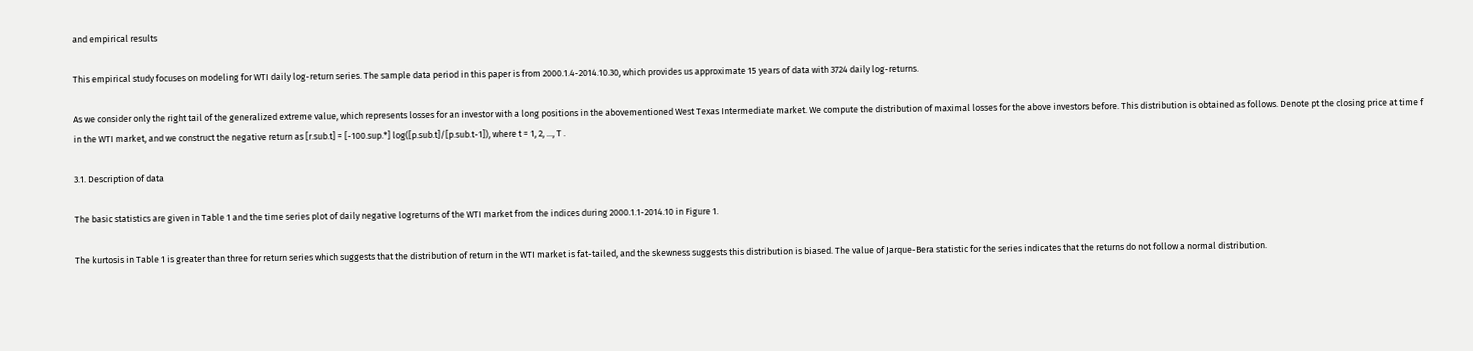and empirical results

This empirical study focuses on modeling for WTI daily log-return series. The sample data period in this paper is from 2000.1.4-2014.10.30, which provides us approximate 15 years of data with 3724 daily log-returns.

As we consider only the right tail of the generalized extreme value, which represents losses for an investor with a long positions in the abovementioned West Texas Intermediate market. We compute the distribution of maximal losses for the above investors before. This distribution is obtained as follows. Denote pt the closing price at time f in the WTI market, and we construct the negative return as [r.sub.t] = [-100.sup.*] log([p.sub.t]/[p.sub.t-1]), where t = 1, 2, ..., T .

3.1. Description of data

The basic statistics are given in Table 1 and the time series plot of daily negative logreturns of the WTI market from the indices during 2000.1.1-2014.10 in Figure 1.

The kurtosis in Table 1 is greater than three for return series which suggests that the distribution of return in the WTI market is fat-tailed, and the skewness suggests this distribution is biased. The value of Jarque-Bera statistic for the series indicates that the returns do not follow a normal distribution.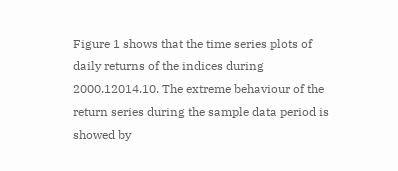Figure 1 shows that the time series plots of daily returns of the indices during 2000.12014.10. The extreme behaviour of the return series during the sample data period is showed by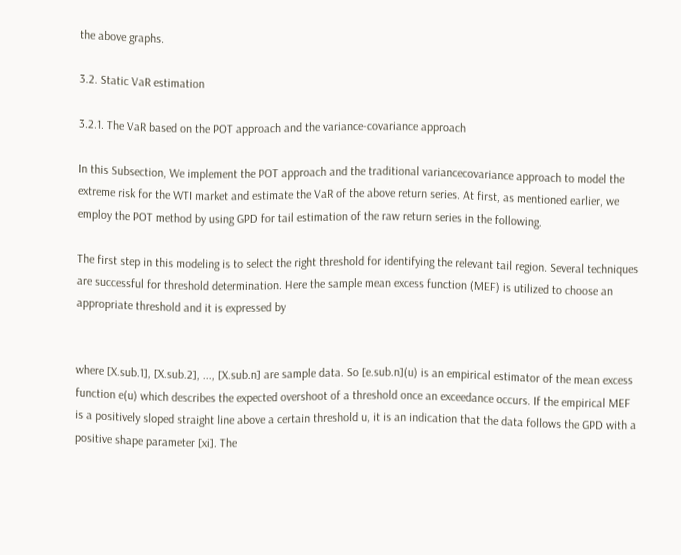the above graphs.

3.2. Static VaR estimation

3.2.1. The VaR based on the POT approach and the variance-covariance approach

In this Subsection, We implement the POT approach and the traditional variancecovariance approach to model the extreme risk for the WTI market and estimate the VaR of the above return series. At first, as mentioned earlier, we employ the POT method by using GPD for tail estimation of the raw return series in the following.

The first step in this modeling is to select the right threshold for identifying the relevant tail region. Several techniques are successful for threshold determination. Here the sample mean excess function (MEF) is utilized to choose an appropriate threshold and it is expressed by


where [X.sub.1], [X.sub.2], ..., [X.sub.n] are sample data. So [e.sub.n](u) is an empirical estimator of the mean excess function e(u) which describes the expected overshoot of a threshold once an exceedance occurs. If the empirical MEF is a positively sloped straight line above a certain threshold u, it is an indication that the data follows the GPD with a positive shape parameter [xi]. The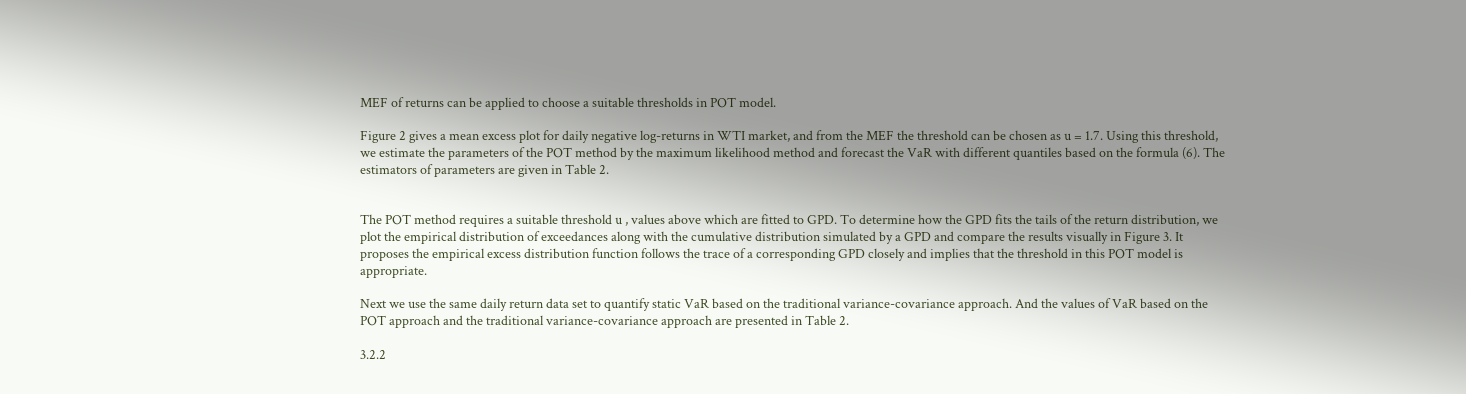MEF of returns can be applied to choose a suitable thresholds in POT model.

Figure 2 gives a mean excess plot for daily negative log-returns in WTI market, and from the MEF the threshold can be chosen as u = 1.7. Using this threshold, we estimate the parameters of the POT method by the maximum likelihood method and forecast the VaR with different quantiles based on the formula (6). The estimators of parameters are given in Table 2.


The POT method requires a suitable threshold u , values above which are fitted to GPD. To determine how the GPD fits the tails of the return distribution, we plot the empirical distribution of exceedances along with the cumulative distribution simulated by a GPD and compare the results visually in Figure 3. It proposes the empirical excess distribution function follows the trace of a corresponding GPD closely and implies that the threshold in this POT model is appropriate.

Next we use the same daily return data set to quantify static VaR based on the traditional variance-covariance approach. And the values of VaR based on the POT approach and the traditional variance-covariance approach are presented in Table 2.

3.2.2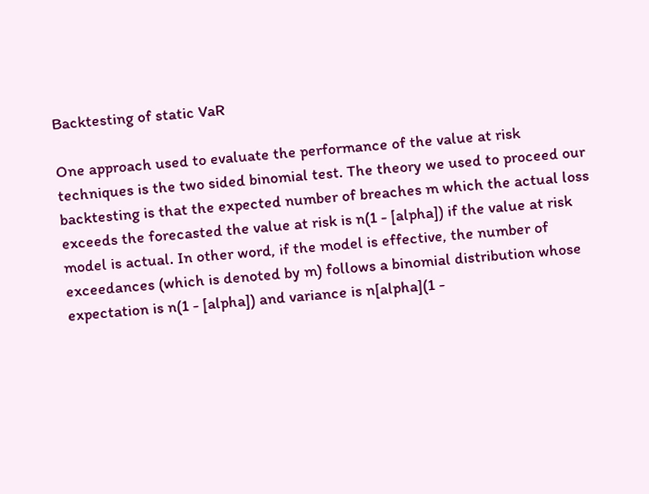Backtesting of static VaR

One approach used to evaluate the performance of the value at risk techniques is the two sided binomial test. The theory we used to proceed our backtesting is that the expected number of breaches m which the actual loss exceeds the forecasted the value at risk is n(1 - [alpha]) if the value at risk model is actual. In other word, if the model is effective, the number of exceedances (which is denoted by m) follows a binomial distribution whose expectation is n(1 - [alpha]) and variance is n[alpha](1 -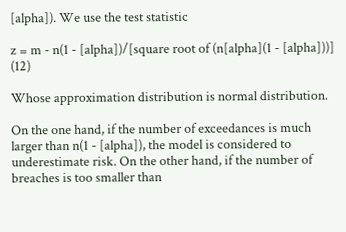[alpha]). We use the test statistic

z = m - n(1 - [alpha])/[square root of (n[alpha](1 - [alpha]))] (12)

Whose approximation distribution is normal distribution.

On the one hand, if the number of exceedances is much larger than n(1 - [alpha]), the model is considered to underestimate risk. On the other hand, if the number of breaches is too smaller than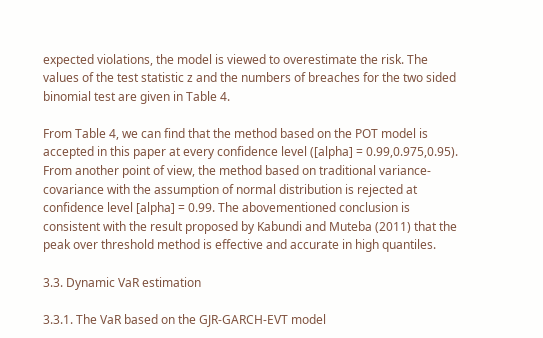expected violations, the model is viewed to overestimate the risk. The values of the test statistic z and the numbers of breaches for the two sided binomial test are given in Table 4.

From Table 4, we can find that the method based on the POT model is accepted in this paper at every confidence level ([alpha] = 0.99,0.975,0.95). From another point of view, the method based on traditional variance-covariance with the assumption of normal distribution is rejected at confidence level [alpha] = 0.99. The abovementioned conclusion is consistent with the result proposed by Kabundi and Muteba (2011) that the peak over threshold method is effective and accurate in high quantiles.

3.3. Dynamic VaR estimation

3.3.1. The VaR based on the GJR-GARCH-EVT model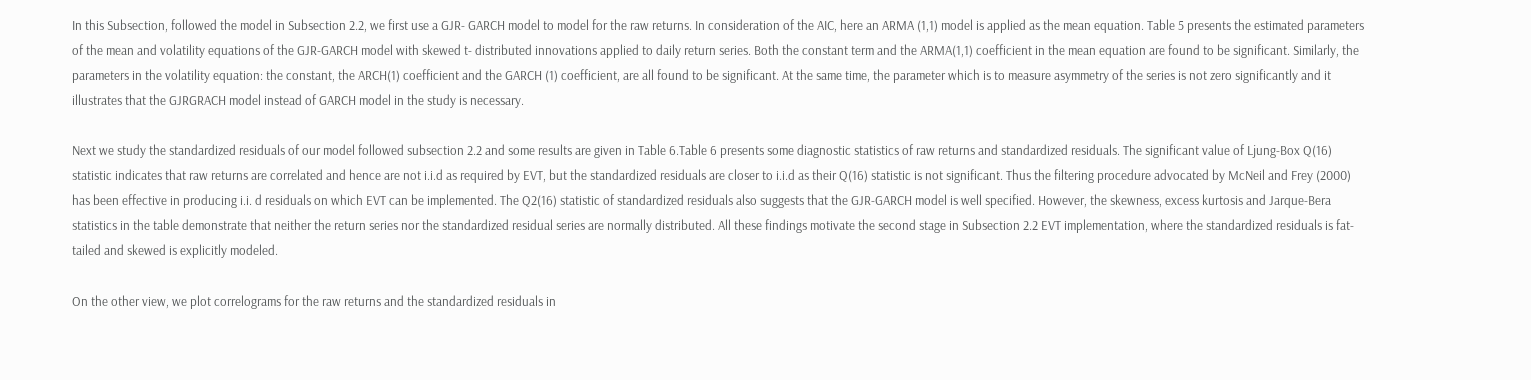In this Subsection, followed the model in Subsection 2.2, we first use a GJR- GARCH model to model for the raw returns. In consideration of the AIC, here an ARMA (1,1) model is applied as the mean equation. Table 5 presents the estimated parameters of the mean and volatility equations of the GJR-GARCH model with skewed t- distributed innovations applied to daily return series. Both the constant term and the ARMA(1,1) coefficient in the mean equation are found to be significant. Similarly, the parameters in the volatility equation: the constant, the ARCH(1) coefficient and the GARCH (1) coefficient, are all found to be significant. At the same time, the parameter which is to measure asymmetry of the series is not zero significantly and it illustrates that the GJRGRACH model instead of GARCH model in the study is necessary.

Next we study the standardized residuals of our model followed subsection 2.2 and some results are given in Table 6.Table 6 presents some diagnostic statistics of raw returns and standardized residuals. The significant value of Ljung-Box Q(16) statistic indicates that raw returns are correlated and hence are not i.i.d as required by EVT, but the standardized residuals are closer to i.i.d as their Q(16) statistic is not significant. Thus the filtering procedure advocated by McNeil and Frey (2000) has been effective in producing i.i. d residuals on which EVT can be implemented. The Q2(16) statistic of standardized residuals also suggests that the GJR-GARCH model is well specified. However, the skewness, excess kurtosis and Jarque-Bera statistics in the table demonstrate that neither the return series nor the standardized residual series are normally distributed. All these findings motivate the second stage in Subsection 2.2 EVT implementation, where the standardized residuals is fat- tailed and skewed is explicitly modeled.

On the other view, we plot correlograms for the raw returns and the standardized residuals in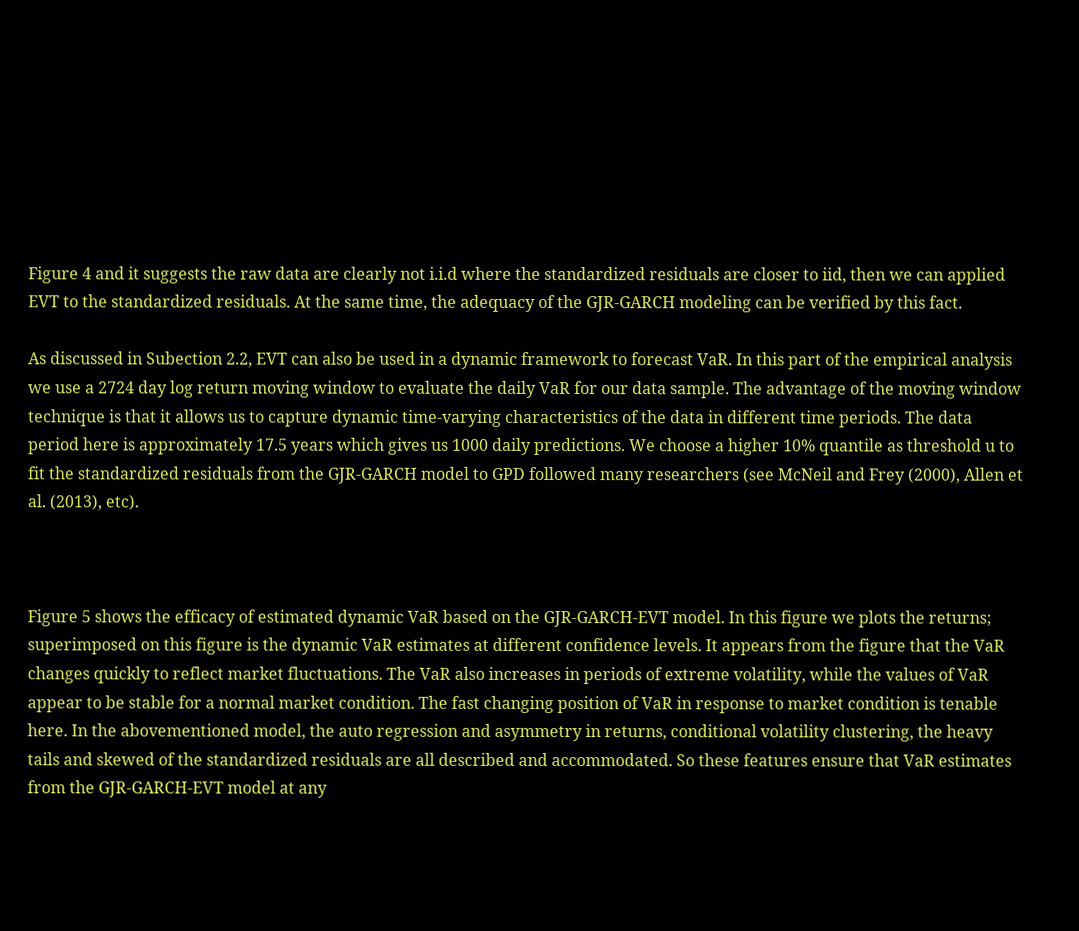Figure 4 and it suggests the raw data are clearly not i.i.d where the standardized residuals are closer to iid, then we can applied EVT to the standardized residuals. At the same time, the adequacy of the GJR-GARCH modeling can be verified by this fact.

As discussed in Subection 2.2, EVT can also be used in a dynamic framework to forecast VaR. In this part of the empirical analysis we use a 2724 day log return moving window to evaluate the daily VaR for our data sample. The advantage of the moving window technique is that it allows us to capture dynamic time-varying characteristics of the data in different time periods. The data period here is approximately 17.5 years which gives us 1000 daily predictions. We choose a higher 10% quantile as threshold u to fit the standardized residuals from the GJR-GARCH model to GPD followed many researchers (see McNeil and Frey (2000), Allen et al. (2013), etc).



Figure 5 shows the efficacy of estimated dynamic VaR based on the GJR-GARCH-EVT model. In this figure we plots the returns; superimposed on this figure is the dynamic VaR estimates at different confidence levels. It appears from the figure that the VaR changes quickly to reflect market fluctuations. The VaR also increases in periods of extreme volatility, while the values of VaR appear to be stable for a normal market condition. The fast changing position of VaR in response to market condition is tenable here. In the abovementioned model, the auto regression and asymmetry in returns, conditional volatility clustering, the heavy tails and skewed of the standardized residuals are all described and accommodated. So these features ensure that VaR estimates from the GJR-GARCH-EVT model at any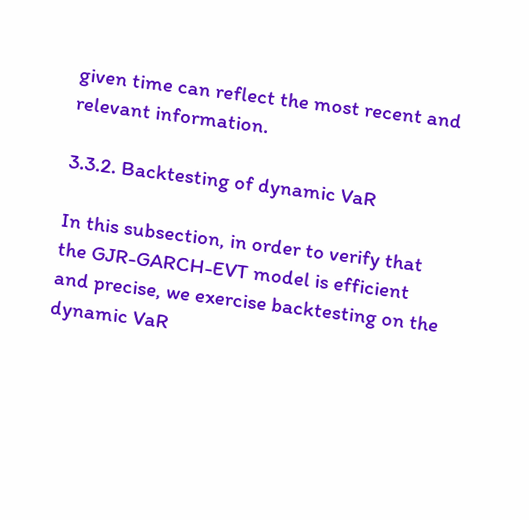given time can reflect the most recent and relevant information.

3.3.2. Backtesting of dynamic VaR

In this subsection, in order to verify that the GJR-GARCH-EVT model is efficient and precise, we exercise backtesting on the dynamic VaR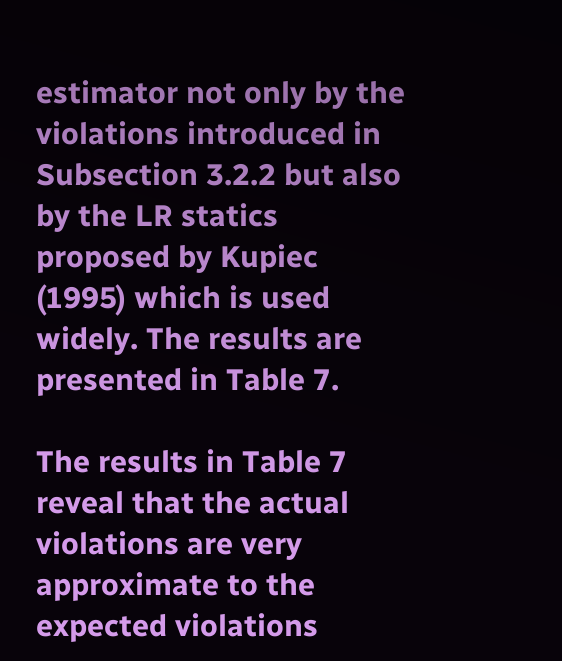estimator not only by the violations introduced in Subsection 3.2.2 but also by the LR statics proposed by Kupiec (1995) which is used widely. The results are presented in Table 7.

The results in Table 7 reveal that the actual violations are very approximate to the expected violations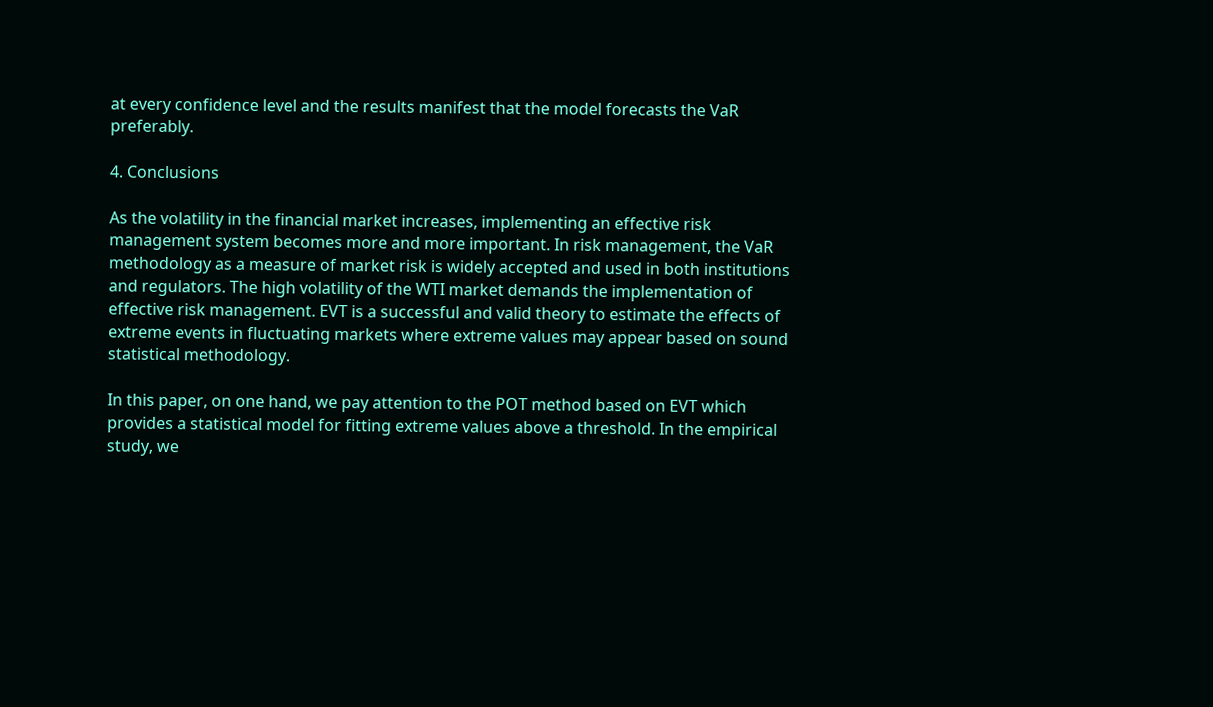at every confidence level and the results manifest that the model forecasts the VaR preferably.

4. Conclusions

As the volatility in the financial market increases, implementing an effective risk management system becomes more and more important. In risk management, the VaR methodology as a measure of market risk is widely accepted and used in both institutions and regulators. The high volatility of the WTI market demands the implementation of effective risk management. EVT is a successful and valid theory to estimate the effects of extreme events in fluctuating markets where extreme values may appear based on sound statistical methodology.

In this paper, on one hand, we pay attention to the POT method based on EVT which provides a statistical model for fitting extreme values above a threshold. In the empirical study, we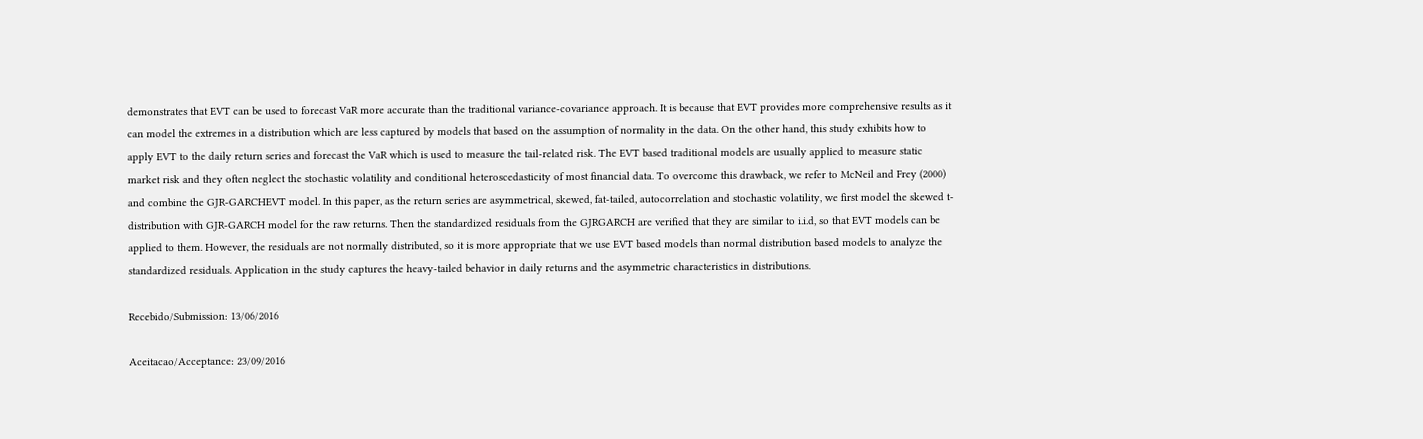demonstrates that EVT can be used to forecast VaR more accurate than the traditional variance-covariance approach. It is because that EVT provides more comprehensive results as it can model the extremes in a distribution which are less captured by models that based on the assumption of normality in the data. On the other hand, this study exhibits how to apply EVT to the daily return series and forecast the VaR which is used to measure the tail-related risk. The EVT based traditional models are usually applied to measure static market risk and they often neglect the stochastic volatility and conditional heteroscedasticity of most financial data. To overcome this drawback, we refer to McNeil and Frey (2000) and combine the GJR-GARCHEVT model. In this paper, as the return series are asymmetrical, skewed, fat-tailed, autocorrelation and stochastic volatility, we first model the skewed t- distribution with GJR-GARCH model for the raw returns. Then the standardized residuals from the GJRGARCH are verified that they are similar to i.i.d, so that EVT models can be applied to them. However, the residuals are not normally distributed, so it is more appropriate that we use EVT based models than normal distribution based models to analyze the standardized residuals. Application in the study captures the heavy-tailed behavior in daily returns and the asymmetric characteristics in distributions.

Recebido/Submission: 13/06/2016

Aceitacao/Acceptance: 23/09/2016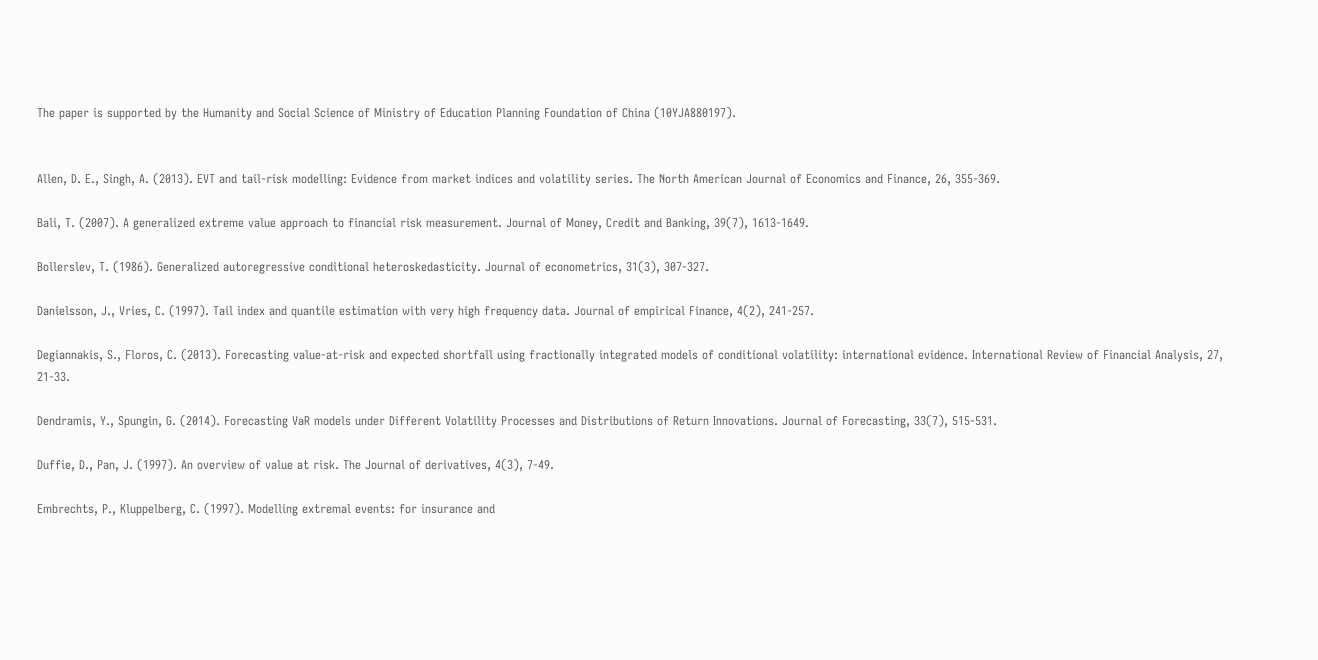The paper is supported by the Humanity and Social Science of Ministry of Education Planning Foundation of China (10YJA880197).


Allen, D. E., Singh, A. (2013). EVT and tail-risk modelling: Evidence from market indices and volatility series. The North American Journal of Economics and Finance, 26, 355-369.

Bali, T. (2007). A generalized extreme value approach to financial risk measurement. Journal of Money, Credit and Banking, 39(7), 1613-1649.

Bollerslev, T. (1986). Generalized autoregressive conditional heteroskedasticity. Journal of econometrics, 31(3), 307-327.

Danielsson, J., Vries, C. (1997). Tail index and quantile estimation with very high frequency data. Journal of empirical Finance, 4(2), 241-257.

Degiannakis, S., Floros, C. (2013). Forecasting value-at-risk and expected shortfall using fractionally integrated models of conditional volatility: international evidence. International Review of Financial Analysis, 27, 21-33.

Dendramis, Y., Spungin, G. (2014). Forecasting VaR models under Different Volatility Processes and Distributions of Return Innovations. Journal of Forecasting, 33(7), 515-531.

Duffie, D., Pan, J. (1997). An overview of value at risk. The Journal of derivatives, 4(3), 7-49.

Embrechts, P., Kluppelberg, C. (1997). Modelling extremal events: for insurance and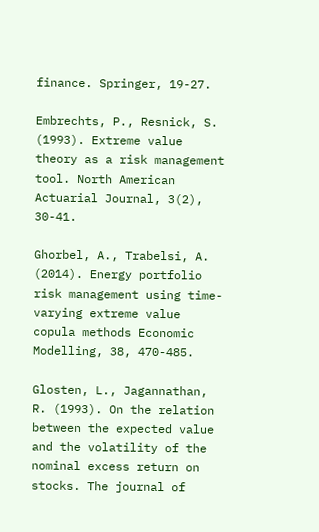finance. Springer, 19-27.

Embrechts, P., Resnick, S. (1993). Extreme value theory as a risk management tool. North American Actuarial Journal, 3(2), 30-41.

Ghorbel, A., Trabelsi, A. (2014). Energy portfolio risk management using time- varying extreme value copula methods Economic Modelling, 38, 470-485.

Glosten, L., Jagannathan, R. (1993). On the relation between the expected value and the volatility of the nominal excess return on stocks. The journal of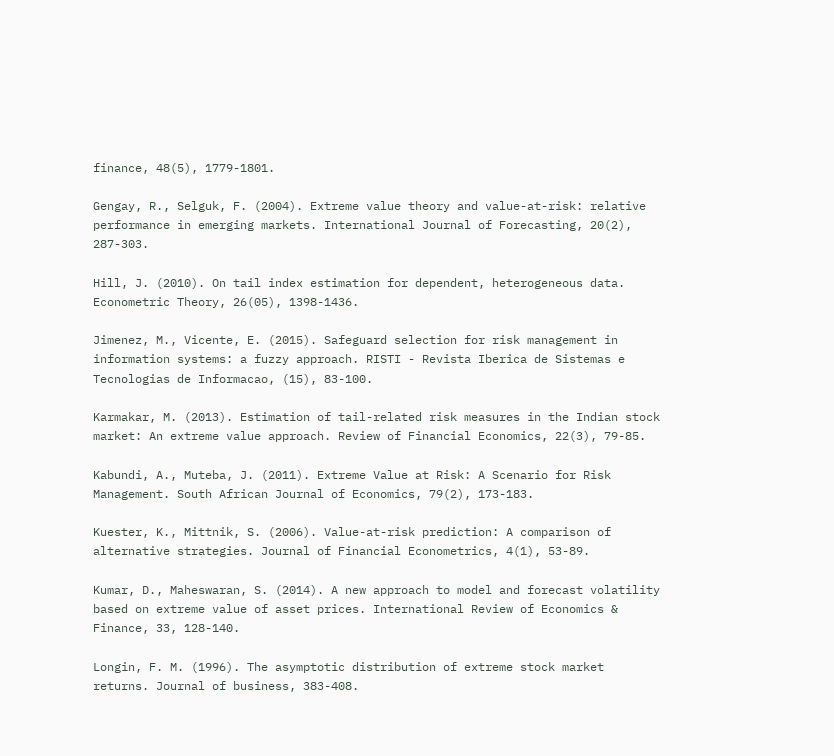finance, 48(5), 1779-1801.

Gengay, R., Selguk, F. (2004). Extreme value theory and value-at-risk: relative performance in emerging markets. International Journal of Forecasting, 20(2), 287-303.

Hill, J. (2010). On tail index estimation for dependent, heterogeneous data. Econometric Theory, 26(05), 1398-1436.

Jimenez, M., Vicente, E. (2015). Safeguard selection for risk management in information systems: a fuzzy approach. RISTI - Revista Iberica de Sistemas e Tecnologias de Informacao, (15), 83-100.

Karmakar, M. (2013). Estimation of tail-related risk measures in the Indian stock market: An extreme value approach. Review of Financial Economics, 22(3), 79-85.

Kabundi, A., Muteba, J. (2011). Extreme Value at Risk: A Scenario for Risk Management. South African Journal of Economics, 79(2), 173-183.

Kuester, K., Mittnik, S. (2006). Value-at-risk prediction: A comparison of alternative strategies. Journal of Financial Econometrics, 4(1), 53-89.

Kumar, D., Maheswaran, S. (2014). A new approach to model and forecast volatility based on extreme value of asset prices. International Review of Economics & Finance, 33, 128-140.

Longin, F. M. (1996). The asymptotic distribution of extreme stock market returns. Journal of business, 383-408.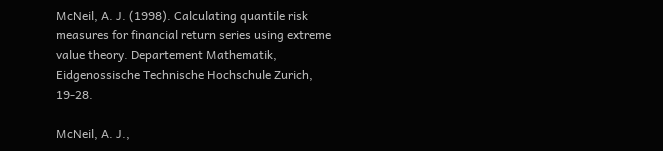McNeil, A. J. (1998). Calculating quantile risk measures for financial return series using extreme value theory. Departement Mathematik, Eidgenossische Technische Hochschule Zurich, 19-28.

McNeil, A. J.,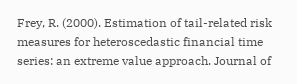Frey, R. (2000). Estimation of tail-related risk measures for heteroscedastic financial time series: an extreme value approach. Journal of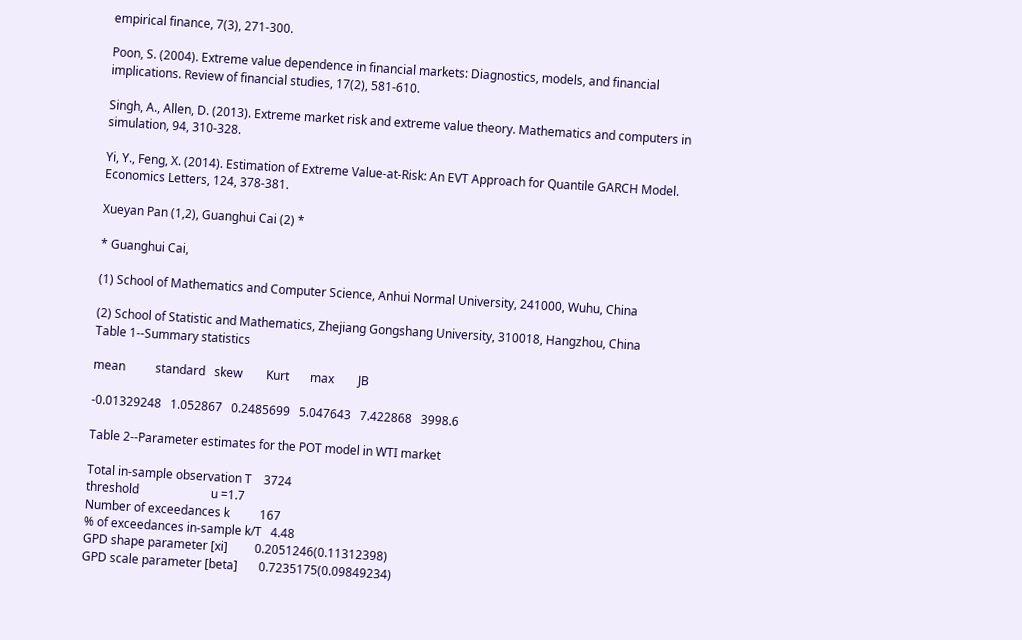empirical finance, 7(3), 271-300.

Poon, S. (2004). Extreme value dependence in financial markets: Diagnostics, models, and financial implications. Review of financial studies, 17(2), 581-610.

Singh, A., Allen, D. (2013). Extreme market risk and extreme value theory. Mathematics and computers in simulation, 94, 310-328.

Yi, Y., Feng, X. (2014). Estimation of Extreme Value-at-Risk: An EVT Approach for Quantile GARCH Model. Economics Letters, 124, 378-381.

Xueyan Pan (1,2), Guanghui Cai (2) *

* Guanghui Cai,

(1) School of Mathematics and Computer Science, Anhui Normal University, 241000, Wuhu, China

(2) School of Statistic and Mathematics, Zhejiang Gongshang University, 310018, Hangzhou, China
Table 1--Summary statistics

mean          standard   skew        Kurt       max        JB

-0.01329248   1.052867   0.2485699   5.047643   7.422868   3998.6

Table 2--Parameter estimates for the POT model in WTI market

Total in-sample observation T    3724
threshold                        u =1.7
Number of exceedances k          167
% of exceedances in-sample k/T   4.48
GPD shape parameter [xi]         0.2051246(0.11312398)
GPD scale parameter [beta]       0.7235175(0.09849234)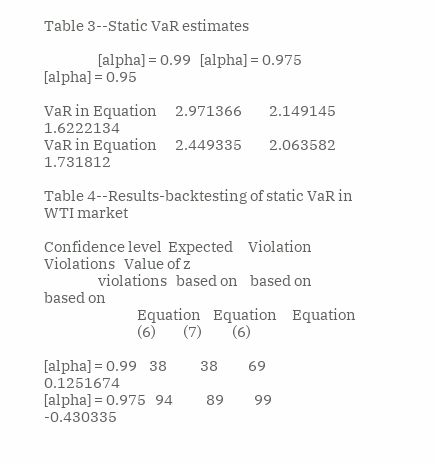Table 3--Static VaR estimates

                  [alpha] = 0.99   [alpha] = 0.975   [alpha] = 0.95

VaR in Equation      2.971366         2.149145         1.6222134
VaR in Equation      2.449335         2.063582          1.731812

Table 4--Results-backtesting of static VaR in WTI market

Confidence level  Expected     Violation   Violations   Value of z
                  violations   based on    based on     based on
                               Equation    Equation     Equation
                               (6)         (7)          (6)

[alpha] = 0.99    38           38          69           0.1251674
[alpha] = 0.975   94           89          99           -0.430335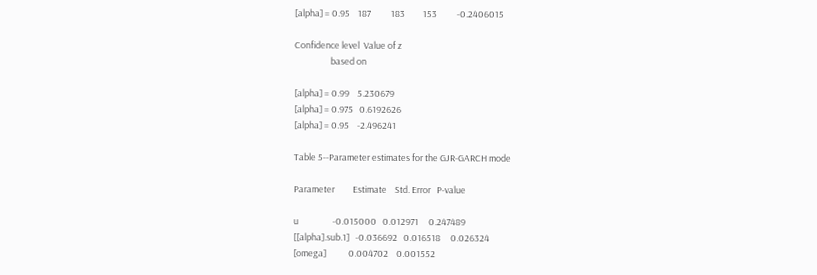[alpha] = 0.95    187          183         153          -0.2406015

Confidence level  Value of z
                  based on

[alpha] = 0.99    5.230679
[alpha] = 0.975   0.6192626
[alpha] = 0.95    -2.496241

Table 5--Parameter estimates for the GJR-GARCH mode

Parameter         Estimate    Std. Error   P-value

u                 -0.015000   0.012971     0.247489
[[alpha].sub.1]   -0.036692   0.016518     0.026324
[omega]           0.004702    0.001552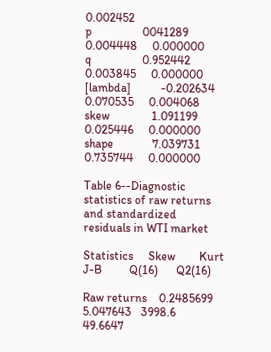0.002452
p                 0041289     0.004448     0.000000
q                 0.952442    0.003845     0.000000
[lambda]          -0.202634   0.070535     0.004068
skew              1.091199    0.025446     0.000000
shape             7.039731    0.735744     0.000000

Table 6--Diagnostic statistics of raw returns and standardized
residuals in WTI market

Statistics     Skew        Kurt       J-B         Q(16)      Q2(16)

Raw returns    0.2485699   5.047643   3998.6      49.6647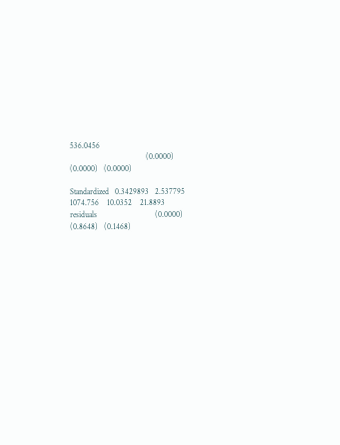536.0456
                                      (0.0000)    (0.0000)   (0.0000)

Standardized   0.3429893   2.537795   1074.756    10.0352    21.8893
residuals                             (0.0000)    (0.8648)   (0.1468)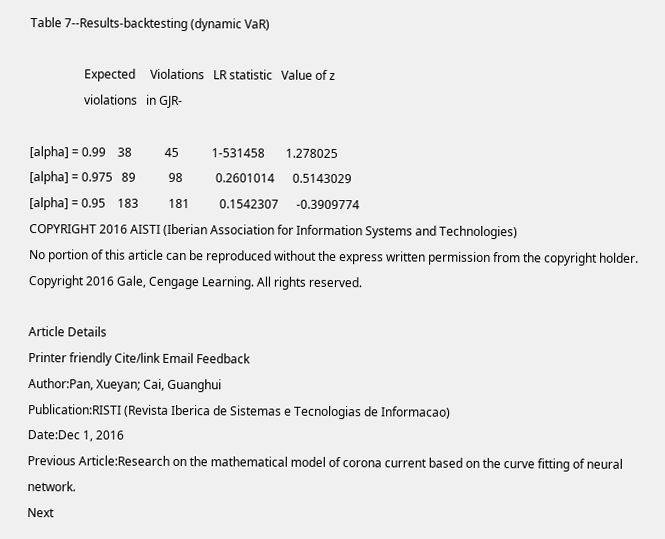Table 7--Results-backtesting (dynamic VaR)

                  Expected     Violations   LR statistic   Value of z
                  violations   in GJR-

[alpha] = 0.99    38           45           1-531458       1.278025
[alpha] = 0.975   89           98           0.2601014      0.5143029
[alpha] = 0.95    183          181          0.1542307      -0.3909774
COPYRIGHT 2016 AISTI (Iberian Association for Information Systems and Technologies)
No portion of this article can be reproduced without the express written permission from the copyright holder.
Copyright 2016 Gale, Cengage Learning. All rights reserved.

Article Details
Printer friendly Cite/link Email Feedback
Author:Pan, Xueyan; Cai, Guanghui
Publication:RISTI (Revista Iberica de Sistemas e Tecnologias de Informacao)
Date:Dec 1, 2016
Previous Article:Research on the mathematical model of corona current based on the curve fitting of neural network.
Next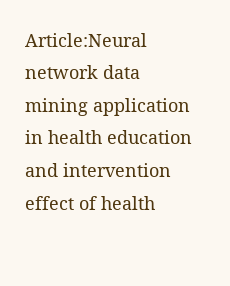Article:Neural network data mining application in health education and intervention effect of health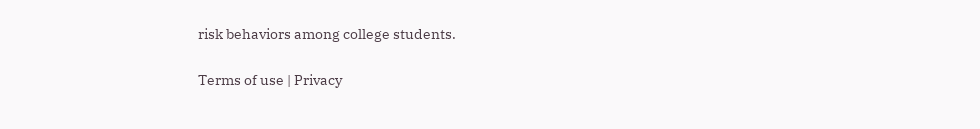risk behaviors among college students.

Terms of use | Privacy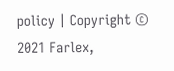policy | Copyright © 2021 Farlex,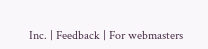Inc. | Feedback | For webmasters